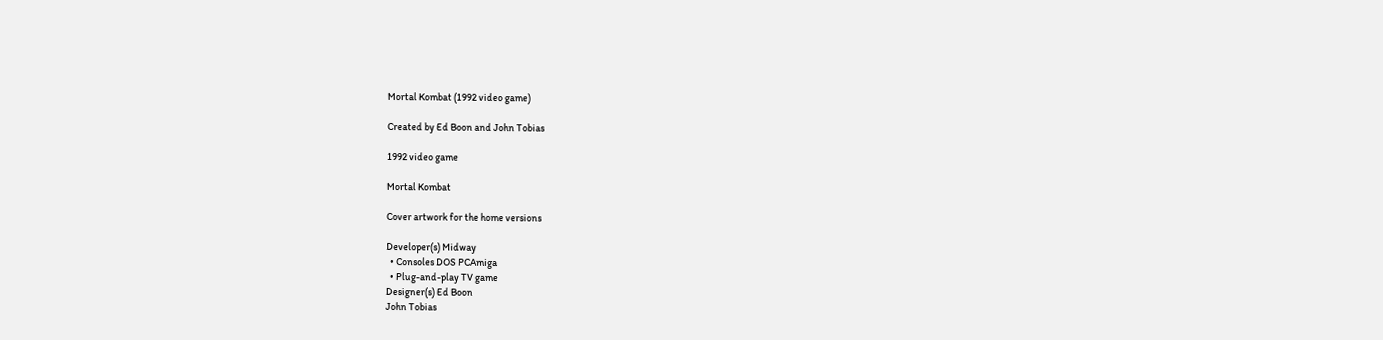Mortal Kombat (1992 video game)

Created by Ed Boon and John Tobias

1992 video game

Mortal Kombat

Cover artwork for the home versions

Developer(s) Midway
  • Consoles DOS PCAmiga
  • Plug-and-play TV game
Designer(s) Ed Boon
John Tobias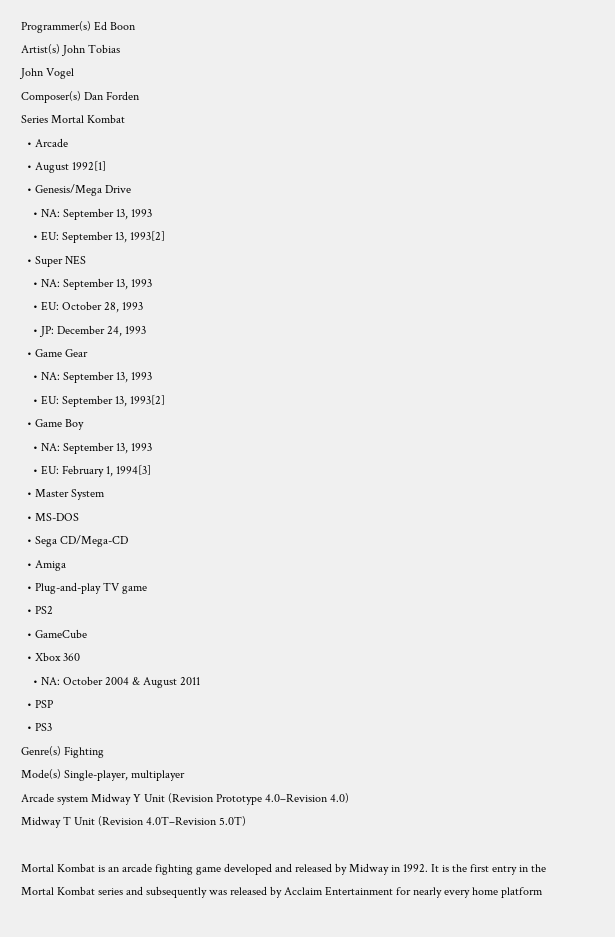Programmer(s) Ed Boon
Artist(s) John Tobias
John Vogel
Composer(s) Dan Forden
Series Mortal Kombat
  • Arcade
  • August 1992[1]
  • Genesis/Mega Drive
    • NA: September 13, 1993
    • EU: September 13, 1993[2]
  • Super NES
    • NA: September 13, 1993
    • EU: October 28, 1993
    • JP: December 24, 1993
  • Game Gear
    • NA: September 13, 1993
    • EU: September 13, 1993[2]
  • Game Boy
    • NA: September 13, 1993
    • EU: February 1, 1994[3]
  • Master System
  • MS-DOS
  • Sega CD/Mega-CD
  • Amiga
  • Plug-and-play TV game
  • PS2
  • GameCube
  • Xbox 360
    • NA: October 2004 & August 2011
  • PSP
  • PS3
Genre(s) Fighting
Mode(s) Single-player, multiplayer
Arcade system Midway Y Unit (Revision Prototype 4.0–Revision 4.0)
Midway T Unit (Revision 4.0T–Revision 5.0T)

Mortal Kombat is an arcade fighting game developed and released by Midway in 1992. It is the first entry in the Mortal Kombat series and subsequently was released by Acclaim Entertainment for nearly every home platform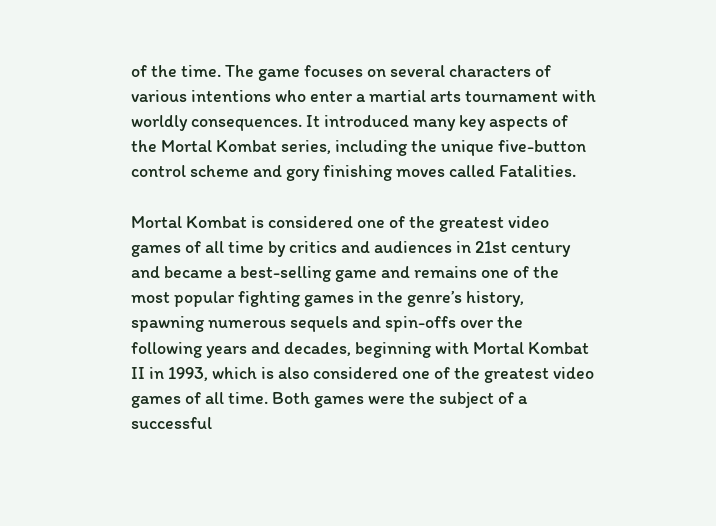of the time. The game focuses on several characters of various intentions who enter a martial arts tournament with worldly consequences. It introduced many key aspects of the Mortal Kombat series, including the unique five-button control scheme and gory finishing moves called Fatalities.

Mortal Kombat is considered one of the greatest video games of all time by critics and audiences in 21st century and became a best-selling game and remains one of the most popular fighting games in the genre’s history, spawning numerous sequels and spin-offs over the following years and decades, beginning with Mortal Kombat II in 1993, which is also considered one of the greatest video games of all time. Both games were the subject of a successful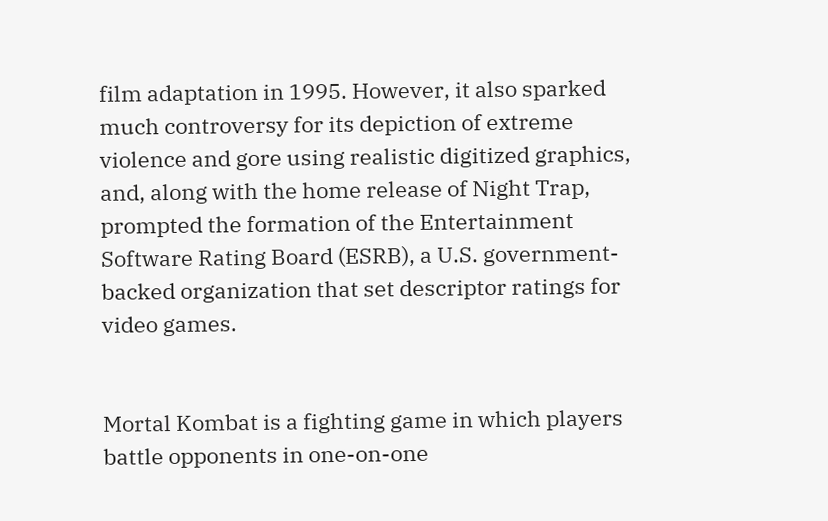film adaptation in 1995. However, it also sparked much controversy for its depiction of extreme violence and gore using realistic digitized graphics, and, along with the home release of Night Trap, prompted the formation of the Entertainment Software Rating Board (ESRB), a U.S. government-backed organization that set descriptor ratings for video games.


Mortal Kombat is a fighting game in which players battle opponents in one-on-one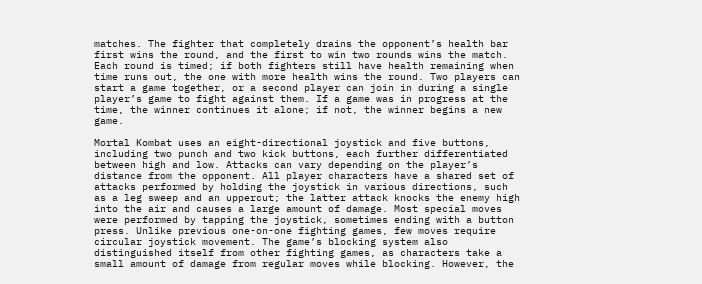matches. The fighter that completely drains the opponent’s health bar first wins the round, and the first to win two rounds wins the match. Each round is timed; if both fighters still have health remaining when time runs out, the one with more health wins the round. Two players can start a game together, or a second player can join in during a single player’s game to fight against them. If a game was in progress at the time, the winner continues it alone; if not, the winner begins a new game.

Mortal Kombat uses an eight-directional joystick and five buttons, including two punch and two kick buttons, each further differentiated between high and low. Attacks can vary depending on the player’s distance from the opponent. All player characters have a shared set of attacks performed by holding the joystick in various directions, such as a leg sweep and an uppercut; the latter attack knocks the enemy high into the air and causes a large amount of damage. Most special moves were performed by tapping the joystick, sometimes ending with a button press. Unlike previous one-on-one fighting games, few moves require circular joystick movement. The game’s blocking system also distinguished itself from other fighting games, as characters take a small amount of damage from regular moves while blocking. However, the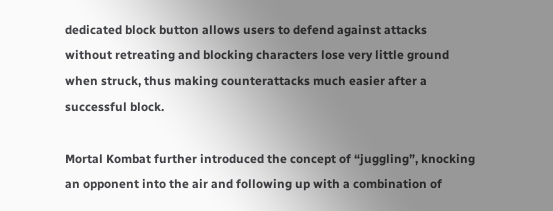dedicated block button allows users to defend against attacks without retreating and blocking characters lose very little ground when struck, thus making counterattacks much easier after a successful block.

Mortal Kombat further introduced the concept of “juggling”, knocking an opponent into the air and following up with a combination of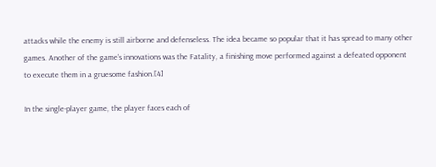attacks while the enemy is still airborne and defenseless. The idea became so popular that it has spread to many other games. Another of the game’s innovations was the Fatality, a finishing move performed against a defeated opponent to execute them in a gruesome fashion.[4]

In the single-player game, the player faces each of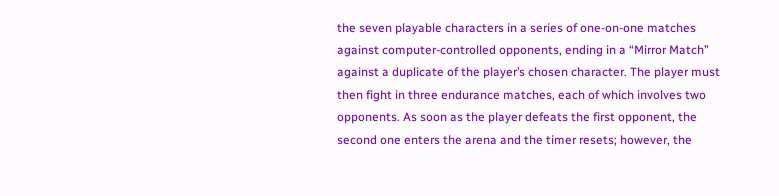the seven playable characters in a series of one-on-one matches against computer-controlled opponents, ending in a “Mirror Match” against a duplicate of the player’s chosen character. The player must then fight in three endurance matches, each of which involves two opponents. As soon as the player defeats the first opponent, the second one enters the arena and the timer resets; however, the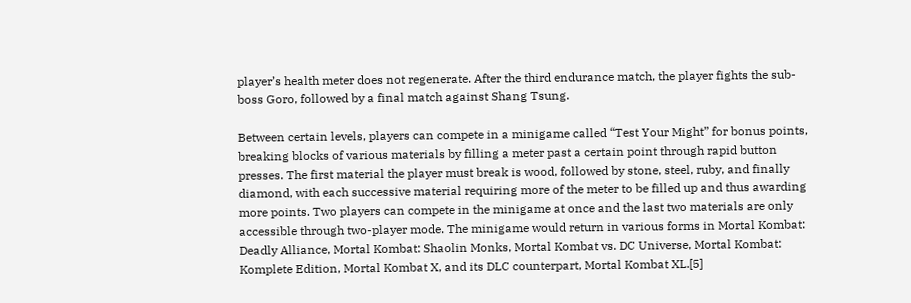player’s health meter does not regenerate. After the third endurance match, the player fights the sub-boss Goro, followed by a final match against Shang Tsung.

Between certain levels, players can compete in a minigame called “Test Your Might” for bonus points, breaking blocks of various materials by filling a meter past a certain point through rapid button presses. The first material the player must break is wood, followed by stone, steel, ruby, and finally diamond, with each successive material requiring more of the meter to be filled up and thus awarding more points. Two players can compete in the minigame at once and the last two materials are only accessible through two-player mode. The minigame would return in various forms in Mortal Kombat: Deadly Alliance, Mortal Kombat: Shaolin Monks, Mortal Kombat vs. DC Universe, Mortal Kombat: Komplete Edition, Mortal Kombat X, and its DLC counterpart, Mortal Kombat XL.[5]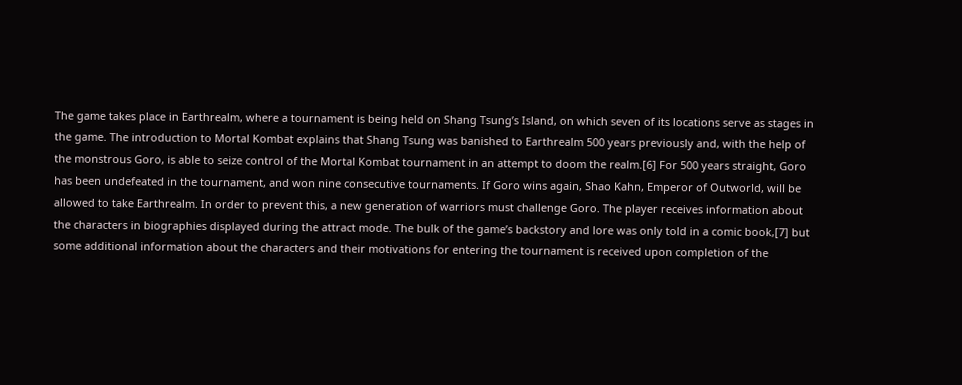The game takes place in Earthrealm, where a tournament is being held on Shang Tsung’s Island, on which seven of its locations serve as stages in the game. The introduction to Mortal Kombat explains that Shang Tsung was banished to Earthrealm 500 years previously and, with the help of the monstrous Goro, is able to seize control of the Mortal Kombat tournament in an attempt to doom the realm.[6] For 500 years straight, Goro has been undefeated in the tournament, and won nine consecutive tournaments. If Goro wins again, Shao Kahn, Emperor of Outworld, will be allowed to take Earthrealm. In order to prevent this, a new generation of warriors must challenge Goro. The player receives information about the characters in biographies displayed during the attract mode. The bulk of the game’s backstory and lore was only told in a comic book,[7] but some additional information about the characters and their motivations for entering the tournament is received upon completion of the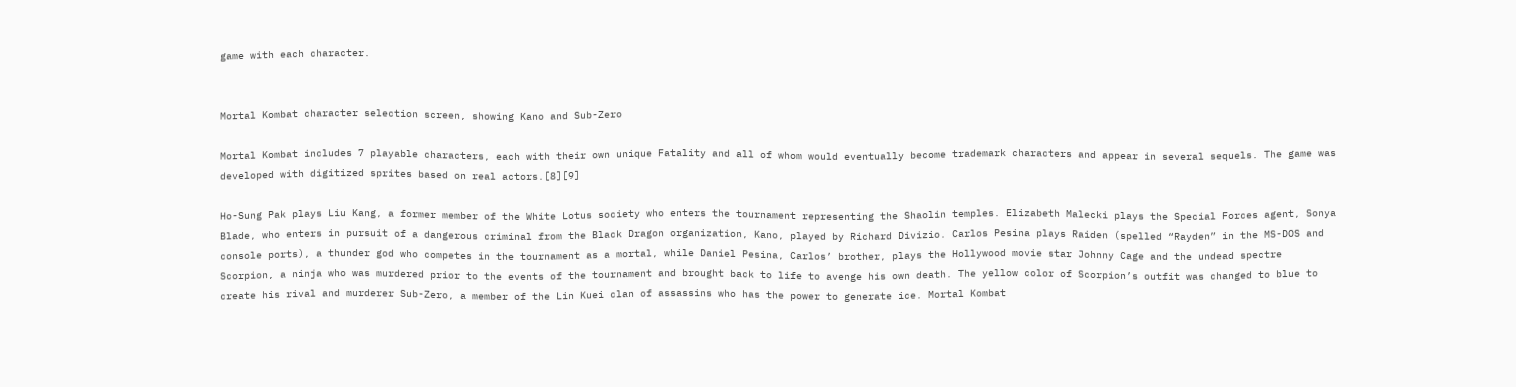game with each character.


Mortal Kombat character selection screen, showing Kano and Sub-Zero

Mortal Kombat includes 7 playable characters, each with their own unique Fatality and all of whom would eventually become trademark characters and appear in several sequels. The game was developed with digitized sprites based on real actors.[8][9]

Ho-Sung Pak plays Liu Kang, a former member of the White Lotus society who enters the tournament representing the Shaolin temples. Elizabeth Malecki plays the Special Forces agent, Sonya Blade, who enters in pursuit of a dangerous criminal from the Black Dragon organization, Kano, played by Richard Divizio. Carlos Pesina plays Raiden (spelled “Rayden” in the MS-DOS and console ports), a thunder god who competes in the tournament as a mortal, while Daniel Pesina, Carlos’ brother, plays the Hollywood movie star Johnny Cage and the undead spectre Scorpion, a ninja who was murdered prior to the events of the tournament and brought back to life to avenge his own death. The yellow color of Scorpion’s outfit was changed to blue to create his rival and murderer Sub-Zero, a member of the Lin Kuei clan of assassins who has the power to generate ice. Mortal Kombat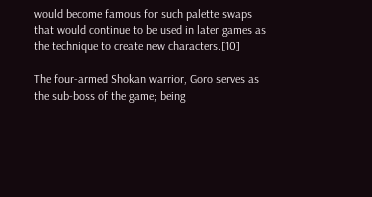would become famous for such palette swaps that would continue to be used in later games as the technique to create new characters.[10]

The four-armed Shokan warrior, Goro serves as the sub-boss of the game; being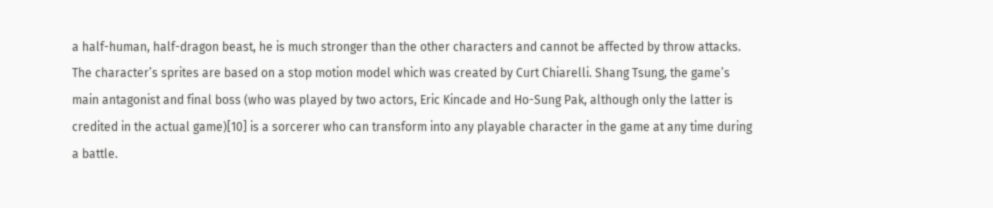a half-human, half-dragon beast, he is much stronger than the other characters and cannot be affected by throw attacks. The character’s sprites are based on a stop motion model which was created by Curt Chiarelli. Shang Tsung, the game’s main antagonist and final boss (who was played by two actors, Eric Kincade and Ho-Sung Pak, although only the latter is credited in the actual game)[10] is a sorcerer who can transform into any playable character in the game at any time during a battle.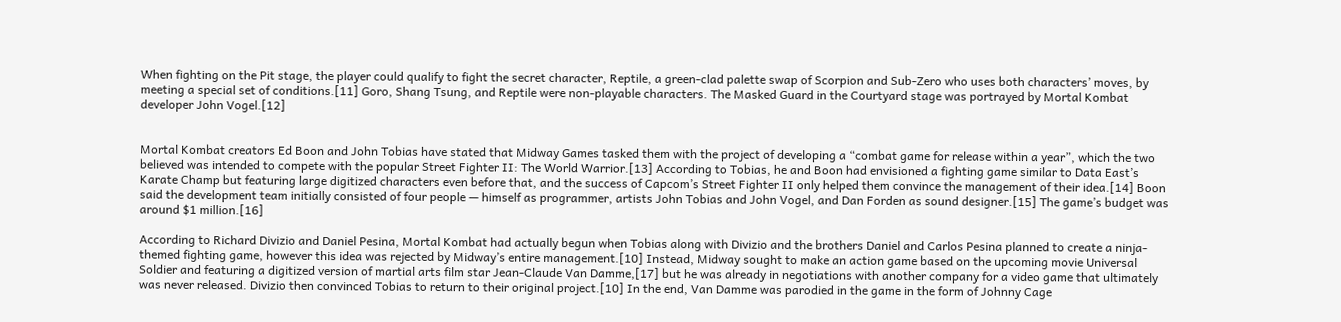When fighting on the Pit stage, the player could qualify to fight the secret character, Reptile, a green-clad palette swap of Scorpion and Sub-Zero who uses both characters’ moves, by meeting a special set of conditions.[11] Goro, Shang Tsung, and Reptile were non-playable characters. The Masked Guard in the Courtyard stage was portrayed by Mortal Kombat developer John Vogel.[12]


Mortal Kombat creators Ed Boon and John Tobias have stated that Midway Games tasked them with the project of developing a “combat game for release within a year”, which the two believed was intended to compete with the popular Street Fighter II: The World Warrior.[13] According to Tobias, he and Boon had envisioned a fighting game similar to Data East’s Karate Champ but featuring large digitized characters even before that, and the success of Capcom’s Street Fighter II only helped them convince the management of their idea.[14] Boon said the development team initially consisted of four people — himself as programmer, artists John Tobias and John Vogel, and Dan Forden as sound designer.[15] The game’s budget was around $1 million.[16]

According to Richard Divizio and Daniel Pesina, Mortal Kombat had actually begun when Tobias along with Divizio and the brothers Daniel and Carlos Pesina planned to create a ninja-themed fighting game, however this idea was rejected by Midway’s entire management.[10] Instead, Midway sought to make an action game based on the upcoming movie Universal Soldier and featuring a digitized version of martial arts film star Jean-Claude Van Damme,[17] but he was already in negotiations with another company for a video game that ultimately was never released. Divizio then convinced Tobias to return to their original project.[10] In the end, Van Damme was parodied in the game in the form of Johnny Cage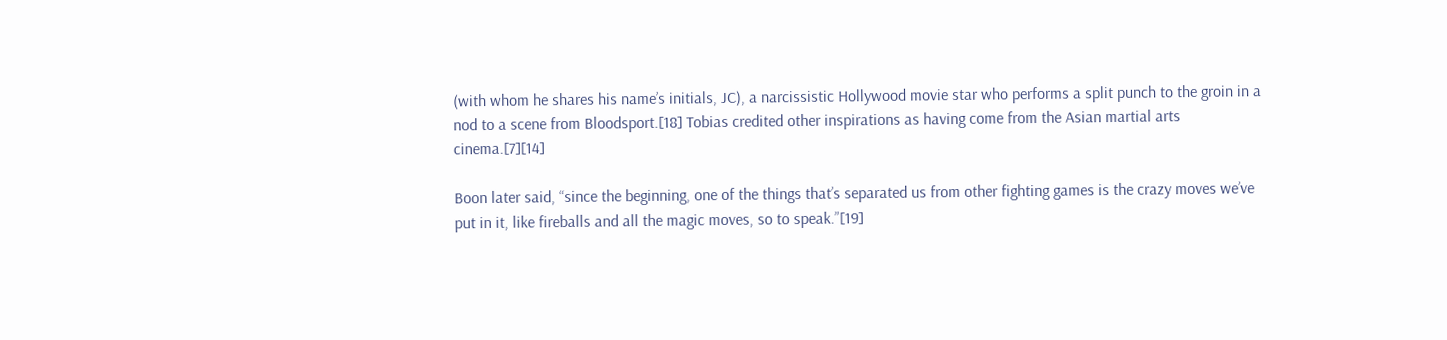(with whom he shares his name’s initials, JC), a narcissistic Hollywood movie star who performs a split punch to the groin in a nod to a scene from Bloodsport.[18] Tobias credited other inspirations as having come from the Asian martial arts cinema.[7][14]

Boon later said, “since the beginning, one of the things that’s separated us from other fighting games is the crazy moves we’ve put in it, like fireballs and all the magic moves, so to speak.”[19]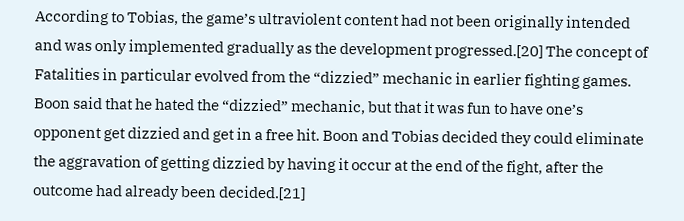According to Tobias, the game’s ultraviolent content had not been originally intended and was only implemented gradually as the development progressed.[20] The concept of Fatalities in particular evolved from the “dizzied” mechanic in earlier fighting games. Boon said that he hated the “dizzied” mechanic, but that it was fun to have one’s opponent get dizzied and get in a free hit. Boon and Tobias decided they could eliminate the aggravation of getting dizzied by having it occur at the end of the fight, after the outcome had already been decided.[21]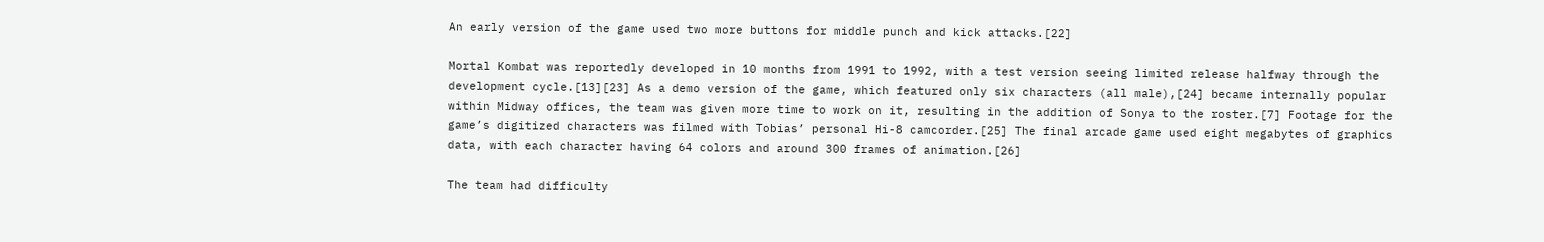An early version of the game used two more buttons for middle punch and kick attacks.[22]

Mortal Kombat was reportedly developed in 10 months from 1991 to 1992, with a test version seeing limited release halfway through the development cycle.[13][23] As a demo version of the game, which featured only six characters (all male),[24] became internally popular within Midway offices, the team was given more time to work on it, resulting in the addition of Sonya to the roster.[7] Footage for the game’s digitized characters was filmed with Tobias’ personal Hi-8 camcorder.[25] The final arcade game used eight megabytes of graphics data, with each character having 64 colors and around 300 frames of animation.[26]

The team had difficulty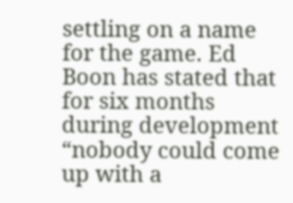settling on a name for the game. Ed Boon has stated that for six months during development “nobody could come up with a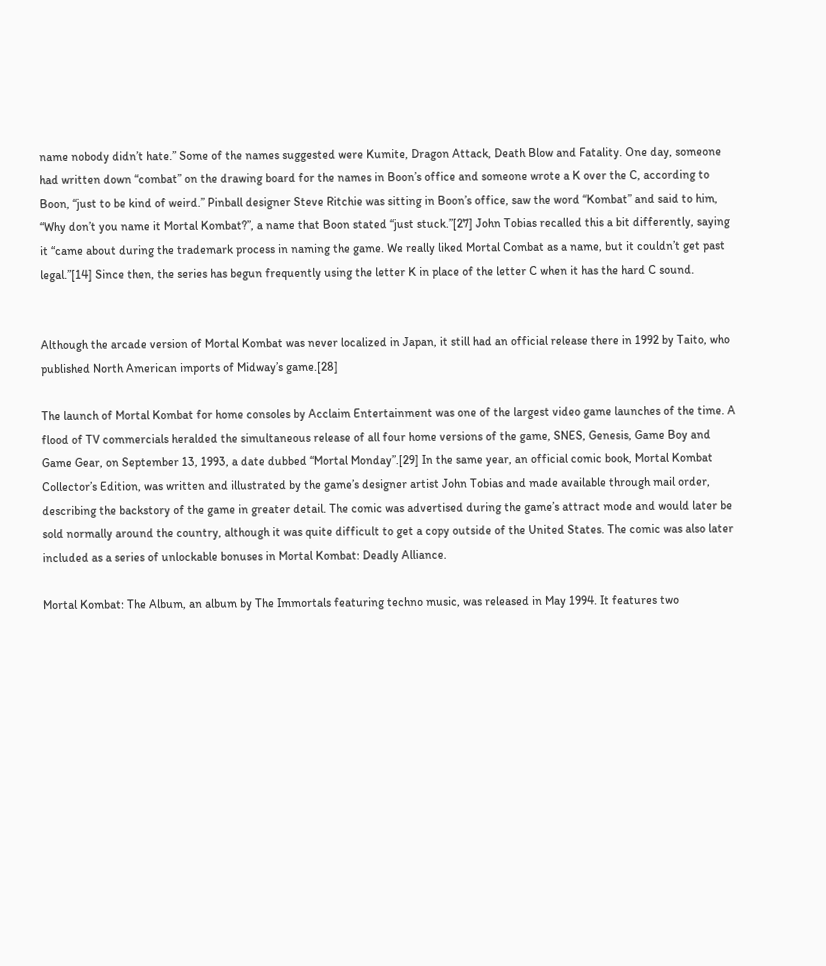name nobody didn’t hate.” Some of the names suggested were Kumite, Dragon Attack, Death Blow and Fatality. One day, someone had written down “combat” on the drawing board for the names in Boon’s office and someone wrote a K over the C, according to Boon, “just to be kind of weird.” Pinball designer Steve Ritchie was sitting in Boon’s office, saw the word “Kombat” and said to him, “Why don’t you name it Mortal Kombat?”, a name that Boon stated “just stuck.”[27] John Tobias recalled this a bit differently, saying it “came about during the trademark process in naming the game. We really liked Mortal Combat as a name, but it couldn’t get past legal.”[14] Since then, the series has begun frequently using the letter K in place of the letter C when it has the hard C sound.


Although the arcade version of Mortal Kombat was never localized in Japan, it still had an official release there in 1992 by Taito, who published North American imports of Midway’s game.[28]

The launch of Mortal Kombat for home consoles by Acclaim Entertainment was one of the largest video game launches of the time. A flood of TV commercials heralded the simultaneous release of all four home versions of the game, SNES, Genesis, Game Boy and Game Gear, on September 13, 1993, a date dubbed “Mortal Monday”.[29] In the same year, an official comic book, Mortal Kombat Collector’s Edition, was written and illustrated by the game’s designer artist John Tobias and made available through mail order, describing the backstory of the game in greater detail. The comic was advertised during the game’s attract mode and would later be sold normally around the country, although it was quite difficult to get a copy outside of the United States. The comic was also later included as a series of unlockable bonuses in Mortal Kombat: Deadly Alliance.

Mortal Kombat: The Album, an album by The Immortals featuring techno music, was released in May 1994. It features two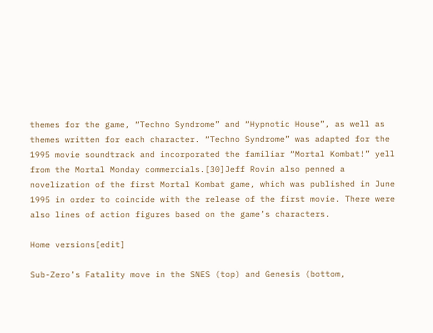themes for the game, “Techno Syndrome” and “Hypnotic House”, as well as themes written for each character. “Techno Syndrome” was adapted for the 1995 movie soundtrack and incorporated the familiar “Mortal Kombat!” yell from the Mortal Monday commercials.[30]Jeff Rovin also penned a novelization of the first Mortal Kombat game, which was published in June 1995 in order to coincide with the release of the first movie. There were also lines of action figures based on the game’s characters.

Home versions[edit]

Sub-Zero’s Fatality move in the SNES (top) and Genesis (bottom,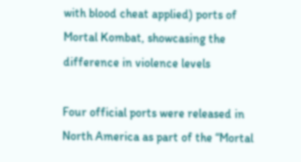with blood cheat applied) ports of Mortal Kombat, showcasing the difference in violence levels

Four official ports were released in North America as part of the “Mortal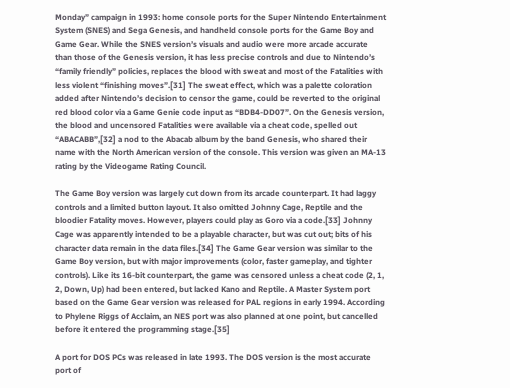Monday” campaign in 1993: home console ports for the Super Nintendo Entertainment System (SNES) and Sega Genesis, and handheld console ports for the Game Boy and Game Gear. While the SNES version’s visuals and audio were more arcade accurate than those of the Genesis version, it has less precise controls and due to Nintendo’s “family friendly” policies, replaces the blood with sweat and most of the Fatalities with less violent “finishing moves”.[31] The sweat effect, which was a palette coloration added after Nintendo’s decision to censor the game, could be reverted to the original red blood color via a Game Genie code input as “BDB4-DD07”. On the Genesis version, the blood and uncensored Fatalities were available via a cheat code, spelled out “ABACABB”,[32] a nod to the Abacab album by the band Genesis, who shared their name with the North American version of the console. This version was given an MA-13 rating by the Videogame Rating Council.

The Game Boy version was largely cut down from its arcade counterpart. It had laggy controls and a limited button layout. It also omitted Johnny Cage, Reptile and the bloodier Fatality moves. However, players could play as Goro via a code.[33] Johnny Cage was apparently intended to be a playable character, but was cut out; bits of his character data remain in the data files.[34] The Game Gear version was similar to the Game Boy version, but with major improvements (color, faster gameplay, and tighter controls). Like its 16-bit counterpart, the game was censored unless a cheat code (2, 1, 2, Down, Up) had been entered, but lacked Kano and Reptile. A Master System port based on the Game Gear version was released for PAL regions in early 1994. According to Phylene Riggs of Acclaim, an NES port was also planned at one point, but cancelled before it entered the programming stage.[35]

A port for DOS PCs was released in late 1993. The DOS version is the most accurate port of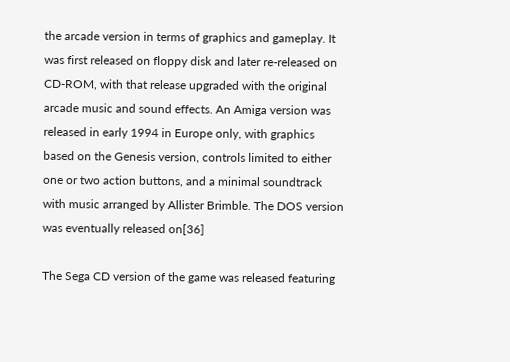the arcade version in terms of graphics and gameplay. It was first released on floppy disk and later re-released on CD-ROM, with that release upgraded with the original arcade music and sound effects. An Amiga version was released in early 1994 in Europe only, with graphics based on the Genesis version, controls limited to either one or two action buttons, and a minimal soundtrack with music arranged by Allister Brimble. The DOS version was eventually released on[36]

The Sega CD version of the game was released featuring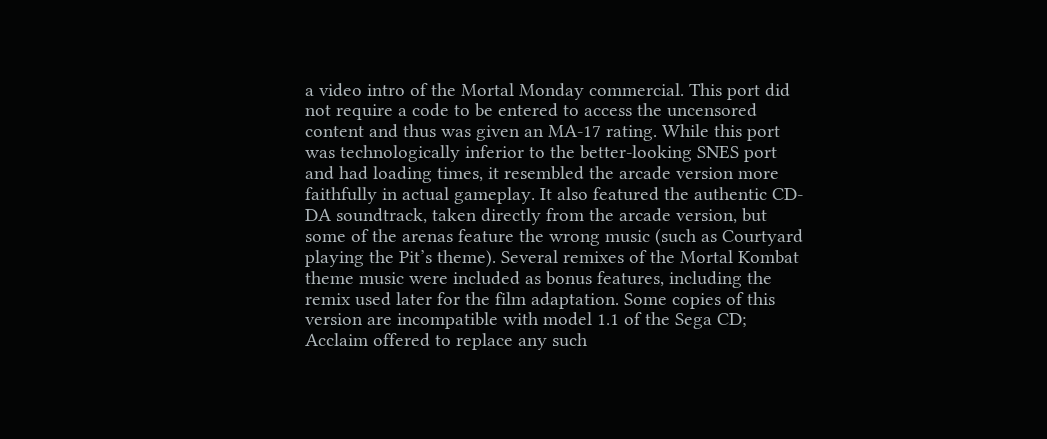a video intro of the Mortal Monday commercial. This port did not require a code to be entered to access the uncensored content and thus was given an MA-17 rating. While this port was technologically inferior to the better-looking SNES port and had loading times, it resembled the arcade version more faithfully in actual gameplay. It also featured the authentic CD-DA soundtrack, taken directly from the arcade version, but some of the arenas feature the wrong music (such as Courtyard playing the Pit’s theme). Several remixes of the Mortal Kombat theme music were included as bonus features, including the remix used later for the film adaptation. Some copies of this version are incompatible with model 1.1 of the Sega CD; Acclaim offered to replace any such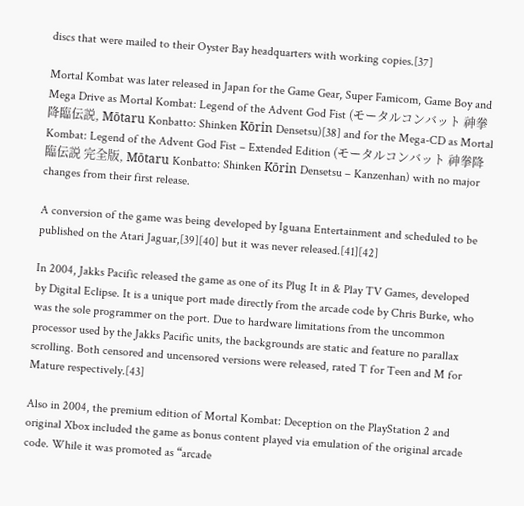discs that were mailed to their Oyster Bay headquarters with working copies.[37]

Mortal Kombat was later released in Japan for the Game Gear, Super Famicom, Game Boy and Mega Drive as Mortal Kombat: Legend of the Advent God Fist (モータルコンバット 神拳降臨伝説, Mōtaru Konbatto: Shinken Kōrin Densetsu)[38] and for the Mega-CD as Mortal Kombat: Legend of the Advent God Fist – Extended Edition (モータルコンバット 神拳降臨伝説 完全版, Mōtaru Konbatto: Shinken Kōrin Densetsu – Kanzenhan) with no major changes from their first release.

A conversion of the game was being developed by Iguana Entertainment and scheduled to be published on the Atari Jaguar,[39][40] but it was never released.[41][42]

In 2004, Jakks Pacific released the game as one of its Plug It in & Play TV Games, developed by Digital Eclipse. It is a unique port made directly from the arcade code by Chris Burke, who was the sole programmer on the port. Due to hardware limitations from the uncommon processor used by the Jakks Pacific units, the backgrounds are static and feature no parallax scrolling. Both censored and uncensored versions were released, rated T for Teen and M for Mature respectively.[43]

Also in 2004, the premium edition of Mortal Kombat: Deception on the PlayStation 2 and original Xbox included the game as bonus content played via emulation of the original arcade code. While it was promoted as “arcade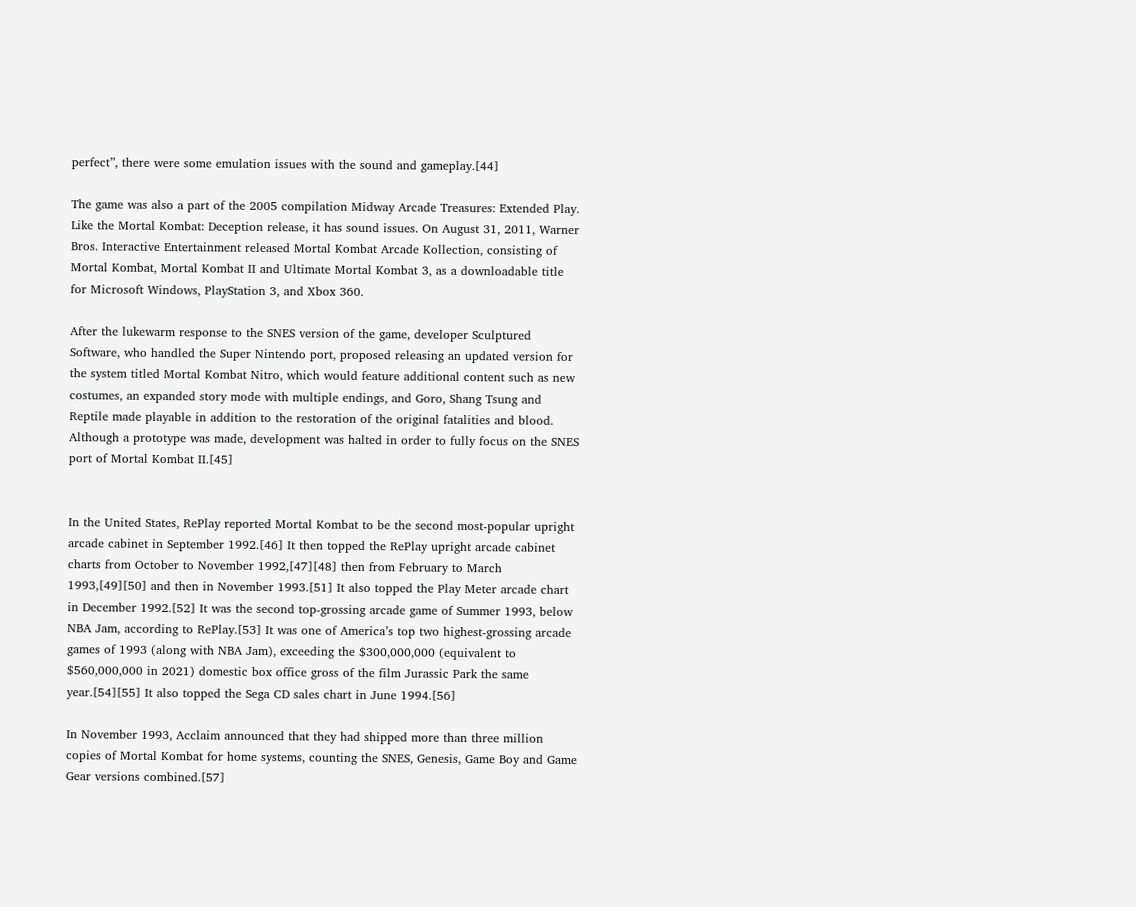perfect”, there were some emulation issues with the sound and gameplay.[44]

The game was also a part of the 2005 compilation Midway Arcade Treasures: Extended Play. Like the Mortal Kombat: Deception release, it has sound issues. On August 31, 2011, Warner Bros. Interactive Entertainment released Mortal Kombat Arcade Kollection, consisting of Mortal Kombat, Mortal Kombat II and Ultimate Mortal Kombat 3, as a downloadable title for Microsoft Windows, PlayStation 3, and Xbox 360.

After the lukewarm response to the SNES version of the game, developer Sculptured Software, who handled the Super Nintendo port, proposed releasing an updated version for the system titled Mortal Kombat Nitro, which would feature additional content such as new costumes, an expanded story mode with multiple endings, and Goro, Shang Tsung and Reptile made playable in addition to the restoration of the original fatalities and blood. Although a prototype was made, development was halted in order to fully focus on the SNES port of Mortal Kombat II.[45]


In the United States, RePlay reported Mortal Kombat to be the second most-popular upright arcade cabinet in September 1992.[46] It then topped the RePlay upright arcade cabinet charts from October to November 1992,[47][48] then from February to March 1993,[49][50] and then in November 1993.[51] It also topped the Play Meter arcade chart in December 1992.[52] It was the second top-grossing arcade game of Summer 1993, below NBA Jam, according to RePlay.[53] It was one of America’s top two highest-grossing arcade games of 1993 (along with NBA Jam), exceeding the $300,000,000 (equivalent to $560,000,000 in 2021) domestic box office gross of the film Jurassic Park the same year.[54][55] It also topped the Sega CD sales chart in June 1994.[56]

In November 1993, Acclaim announced that they had shipped more than three million copies of Mortal Kombat for home systems, counting the SNES, Genesis, Game Boy and Game Gear versions combined.[57]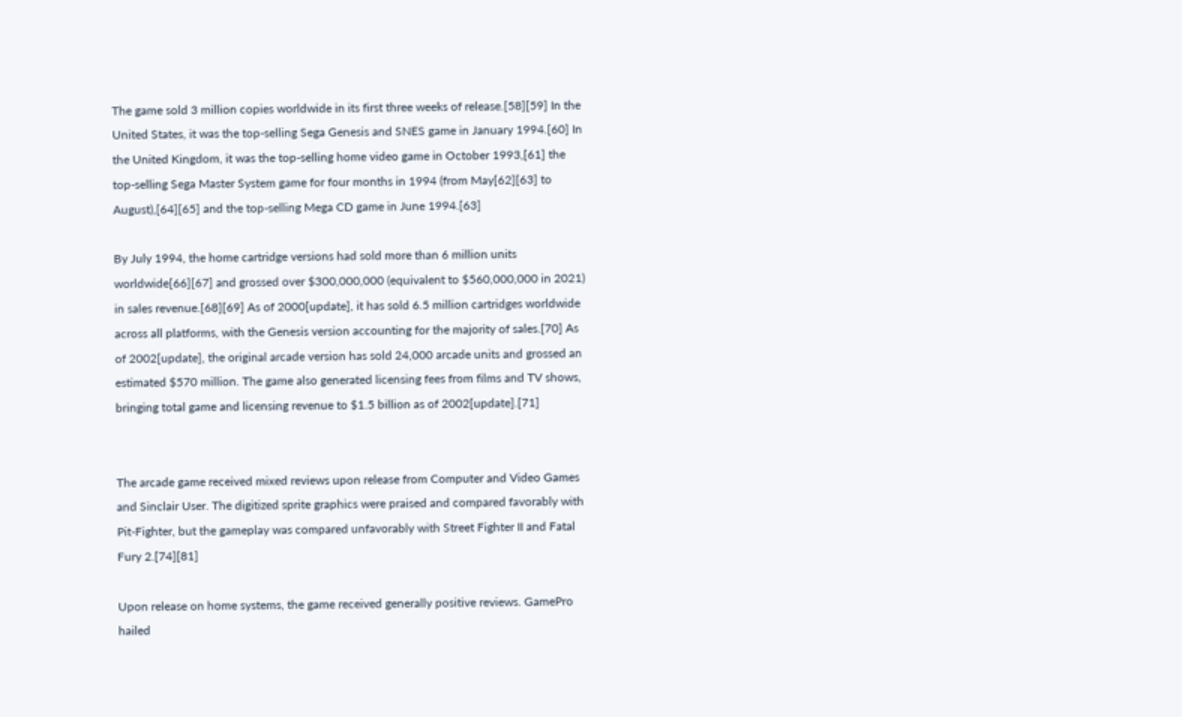The game sold 3 million copies worldwide in its first three weeks of release.[58][59] In the United States, it was the top-selling Sega Genesis and SNES game in January 1994.[60] In the United Kingdom, it was the top-selling home video game in October 1993,[61] the top-selling Sega Master System game for four months in 1994 (from May[62][63] to August),[64][65] and the top-selling Mega CD game in June 1994.[63]

By July 1994, the home cartridge versions had sold more than 6 million units worldwide[66][67] and grossed over $300,000,000 (equivalent to $560,000,000 in 2021) in sales revenue.[68][69] As of 2000[update], it has sold 6.5 million cartridges worldwide across all platforms, with the Genesis version accounting for the majority of sales.[70] As of 2002[update], the original arcade version has sold 24,000 arcade units and grossed an estimated $570 million. The game also generated licensing fees from films and TV shows, bringing total game and licensing revenue to $1.5 billion as of 2002[update].[71]


The arcade game received mixed reviews upon release from Computer and Video Games and Sinclair User. The digitized sprite graphics were praised and compared favorably with Pit-Fighter, but the gameplay was compared unfavorably with Street Fighter II and Fatal Fury 2.[74][81]

Upon release on home systems, the game received generally positive reviews. GamePro hailed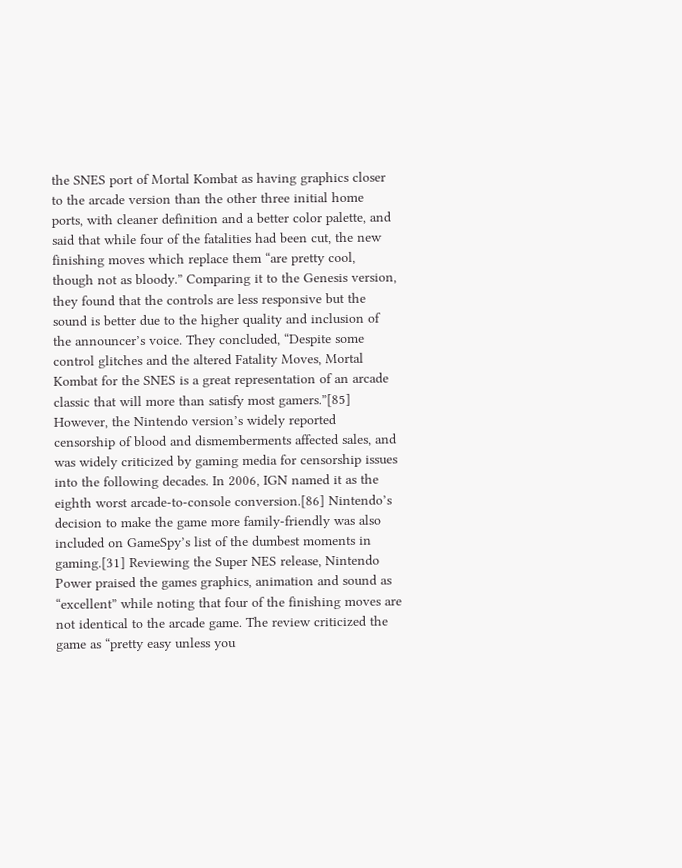the SNES port of Mortal Kombat as having graphics closer to the arcade version than the other three initial home ports, with cleaner definition and a better color palette, and said that while four of the fatalities had been cut, the new finishing moves which replace them “are pretty cool, though not as bloody.” Comparing it to the Genesis version, they found that the controls are less responsive but the sound is better due to the higher quality and inclusion of the announcer’s voice. They concluded, “Despite some control glitches and the altered Fatality Moves, Mortal Kombat for the SNES is a great representation of an arcade classic that will more than satisfy most gamers.”[85] However, the Nintendo version’s widely reported censorship of blood and dismemberments affected sales, and was widely criticized by gaming media for censorship issues into the following decades. In 2006, IGN named it as the eighth worst arcade-to-console conversion.[86] Nintendo’s decision to make the game more family-friendly was also included on GameSpy’s list of the dumbest moments in gaming.[31] Reviewing the Super NES release, Nintendo Power praised the games graphics, animation and sound as “excellent” while noting that four of the finishing moves are not identical to the arcade game. The review criticized the game as “pretty easy unless you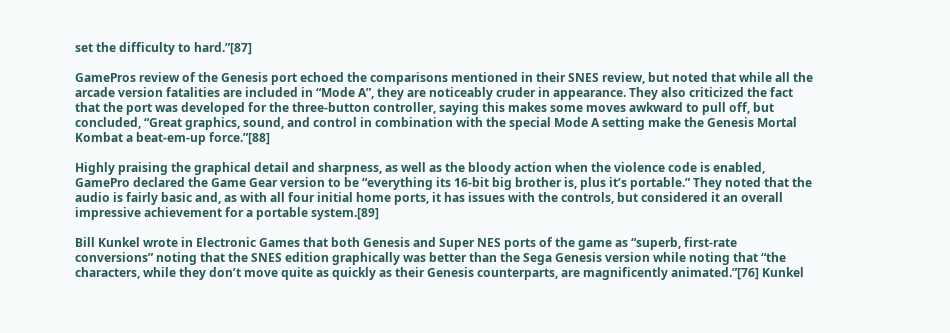set the difficulty to hard.”[87]

GamePros review of the Genesis port echoed the comparisons mentioned in their SNES review, but noted that while all the arcade version fatalities are included in “Mode A”, they are noticeably cruder in appearance. They also criticized the fact that the port was developed for the three-button controller, saying this makes some moves awkward to pull off, but concluded, “Great graphics, sound, and control in combination with the special Mode A setting make the Genesis Mortal Kombat a beat-em-up force.”[88]

Highly praising the graphical detail and sharpness, as well as the bloody action when the violence code is enabled, GamePro declared the Game Gear version to be “everything its 16-bit big brother is, plus it’s portable.” They noted that the audio is fairly basic and, as with all four initial home ports, it has issues with the controls, but considered it an overall impressive achievement for a portable system.[89]

Bill Kunkel wrote in Electronic Games that both Genesis and Super NES ports of the game as “superb, first-rate conversions” noting that the SNES edition graphically was better than the Sega Genesis version while noting that “the characters, while they don’t move quite as quickly as their Genesis counterparts, are magnificently animated.”[76] Kunkel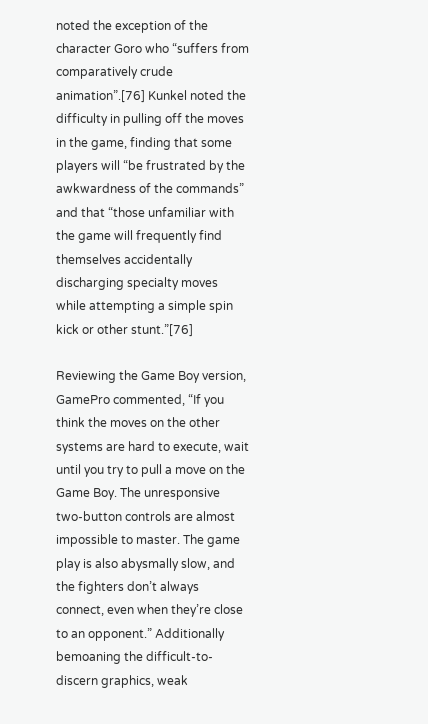noted the exception of the character Goro who “suffers from comparatively crude animation”.[76] Kunkel noted the difficulty in pulling off the moves in the game, finding that some players will “be frustrated by the awkwardness of the commands” and that “those unfamiliar with the game will frequently find themselves accidentally discharging specialty moves while attempting a simple spin kick or other stunt.”[76]

Reviewing the Game Boy version, GamePro commented, “If you think the moves on the other systems are hard to execute, wait until you try to pull a move on the Game Boy. The unresponsive two-button controls are almost impossible to master. The game play is also abysmally slow, and the fighters don’t always connect, even when they’re close to an opponent.” Additionally bemoaning the difficult-to-discern graphics, weak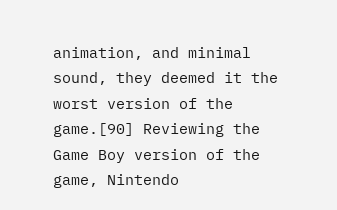animation, and minimal sound, they deemed it the worst version of the game.[90] Reviewing the Game Boy version of the game, Nintendo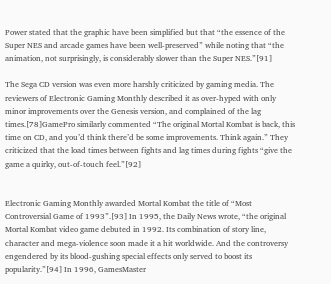Power stated that the graphic have been simplified but that “the essence of the Super NES and arcade games have been well-preserved” while noting that “the animation, not surprisingly, is considerably slower than the Super NES.”[91]

The Sega CD version was even more harshly criticized by gaming media. The reviewers of Electronic Gaming Monthly described it as over-hyped with only minor improvements over the Genesis version, and complained of the lag times.[78]GamePro similarly commented “The original Mortal Kombat is back, this time on CD, and you’d think there’d be some improvements. Think again.” They criticized that the load times between fights and lag times during fights “give the game a quirky, out-of-touch feel.”[92]


Electronic Gaming Monthly awarded Mortal Kombat the title of “Most Controversial Game of 1993”.[93] In 1995, the Daily News wrote, “the original Mortal Kombat video game debuted in 1992. Its combination of story line, character and mega-violence soon made it a hit worldwide. And the controversy engendered by its blood-gushing special effects only served to boost its popularity.”[94] In 1996, GamesMaster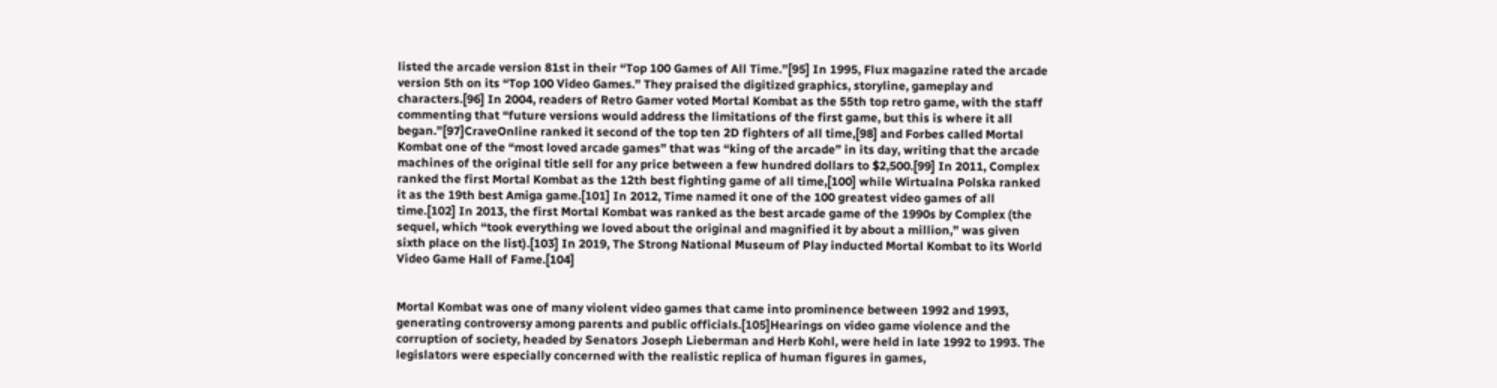listed the arcade version 81st in their “Top 100 Games of All Time.”[95] In 1995, Flux magazine rated the arcade version 5th on its “Top 100 Video Games.” They praised the digitized graphics, storyline, gameplay and characters.[96] In 2004, readers of Retro Gamer voted Mortal Kombat as the 55th top retro game, with the staff commenting that “future versions would address the limitations of the first game, but this is where it all began.”[97]CraveOnline ranked it second of the top ten 2D fighters of all time,[98] and Forbes called Mortal Kombat one of the “most loved arcade games” that was “king of the arcade” in its day, writing that the arcade machines of the original title sell for any price between a few hundred dollars to $2,500.[99] In 2011, Complex ranked the first Mortal Kombat as the 12th best fighting game of all time,[100] while Wirtualna Polska ranked it as the 19th best Amiga game.[101] In 2012, Time named it one of the 100 greatest video games of all time.[102] In 2013, the first Mortal Kombat was ranked as the best arcade game of the 1990s by Complex (the sequel, which “took everything we loved about the original and magnified it by about a million,” was given sixth place on the list).[103] In 2019, The Strong National Museum of Play inducted Mortal Kombat to its World Video Game Hall of Fame.[104]


Mortal Kombat was one of many violent video games that came into prominence between 1992 and 1993, generating controversy among parents and public officials.[105]Hearings on video game violence and the corruption of society, headed by Senators Joseph Lieberman and Herb Kohl, were held in late 1992 to 1993. The legislators were especially concerned with the realistic replica of human figures in games,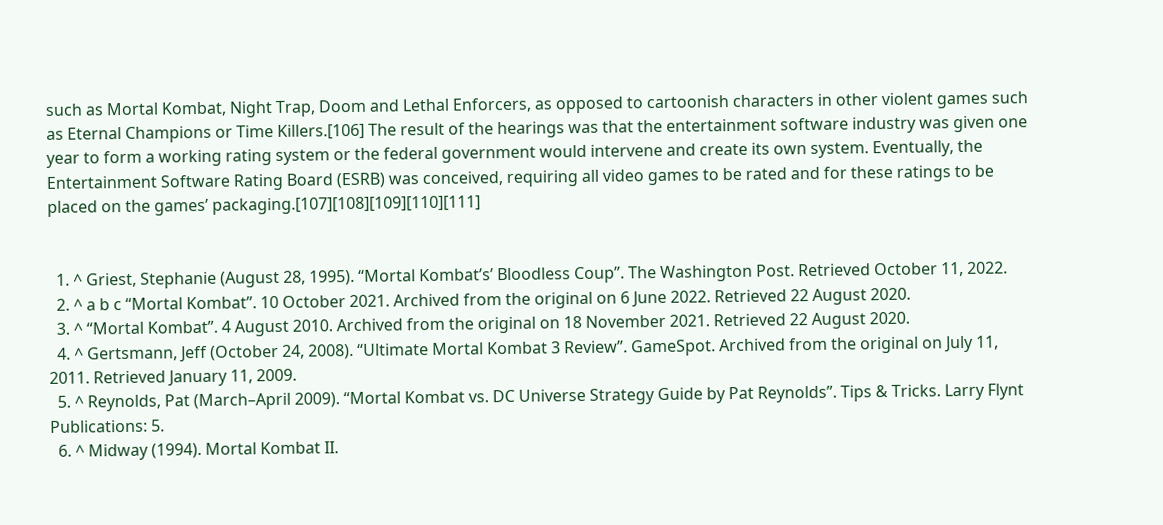such as Mortal Kombat, Night Trap, Doom and Lethal Enforcers, as opposed to cartoonish characters in other violent games such as Eternal Champions or Time Killers.[106] The result of the hearings was that the entertainment software industry was given one year to form a working rating system or the federal government would intervene and create its own system. Eventually, the Entertainment Software Rating Board (ESRB) was conceived, requiring all video games to be rated and for these ratings to be placed on the games’ packaging.[107][108][109][110][111]


  1. ^ Griest, Stephanie (August 28, 1995). “Mortal Kombat’s’ Bloodless Coup”. The Washington Post. Retrieved October 11, 2022.
  2. ^ a b c “Mortal Kombat”. 10 October 2021. Archived from the original on 6 June 2022. Retrieved 22 August 2020.
  3. ^ “Mortal Kombat”. 4 August 2010. Archived from the original on 18 November 2021. Retrieved 22 August 2020.
  4. ^ Gertsmann, Jeff (October 24, 2008). “Ultimate Mortal Kombat 3 Review”. GameSpot. Archived from the original on July 11, 2011. Retrieved January 11, 2009.
  5. ^ Reynolds, Pat (March–April 2009). “Mortal Kombat vs. DC Universe Strategy Guide by Pat Reynolds”. Tips & Tricks. Larry Flynt Publications: 5.
  6. ^ Midway (1994). Mortal Kombat II.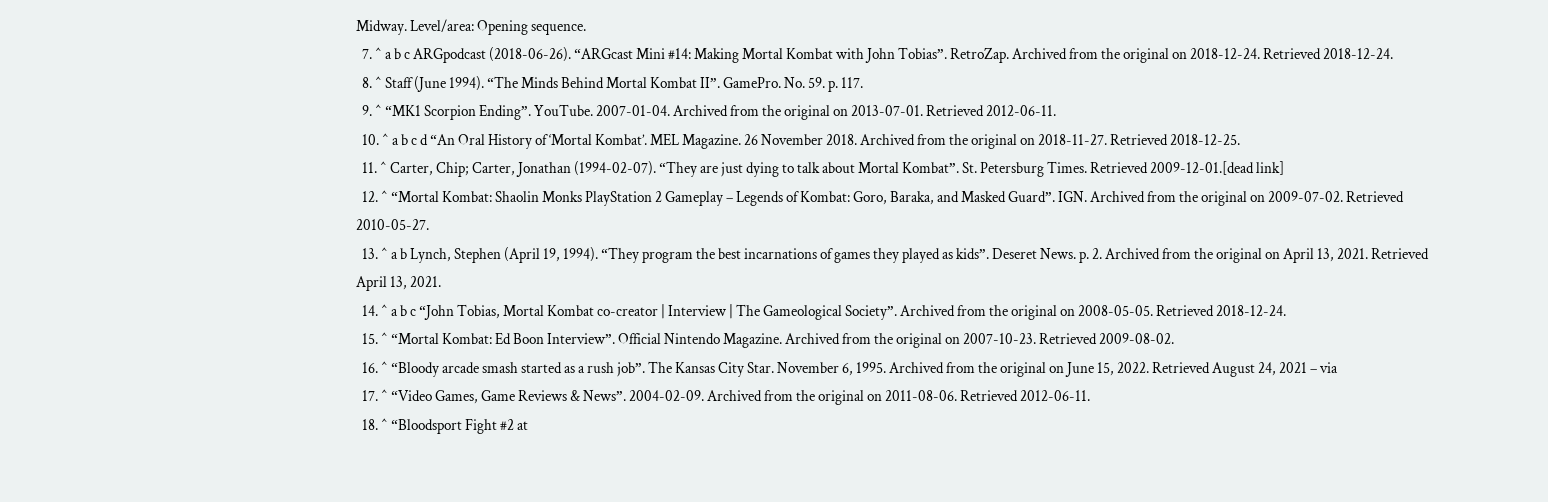Midway. Level/area: Opening sequence.
  7. ^ a b c ARGpodcast (2018-06-26). “ARGcast Mini #14: Making Mortal Kombat with John Tobias”. RetroZap. Archived from the original on 2018-12-24. Retrieved 2018-12-24.
  8. ^ Staff (June 1994). “The Minds Behind Mortal Kombat II”. GamePro. No. 59. p. 117.
  9. ^ “MK1 Scorpion Ending”. YouTube. 2007-01-04. Archived from the original on 2013-07-01. Retrieved 2012-06-11.
  10. ^ a b c d “An Oral History of ‘Mortal Kombat’. MEL Magazine. 26 November 2018. Archived from the original on 2018-11-27. Retrieved 2018-12-25.
  11. ^ Carter, Chip; Carter, Jonathan (1994-02-07). “They are just dying to talk about Mortal Kombat”. St. Petersburg Times. Retrieved 2009-12-01.[dead link]
  12. ^ “Mortal Kombat: Shaolin Monks PlayStation 2 Gameplay – Legends of Kombat: Goro, Baraka, and Masked Guard”. IGN. Archived from the original on 2009-07-02. Retrieved 2010-05-27.
  13. ^ a b Lynch, Stephen (April 19, 1994). “They program the best incarnations of games they played as kids”. Deseret News. p. 2. Archived from the original on April 13, 2021. Retrieved April 13, 2021.
  14. ^ a b c “John Tobias, Mortal Kombat co-creator | Interview | The Gameological Society”. Archived from the original on 2008-05-05. Retrieved 2018-12-24.
  15. ^ “Mortal Kombat: Ed Boon Interview”. Official Nintendo Magazine. Archived from the original on 2007-10-23. Retrieved 2009-08-02.
  16. ^ “Bloody arcade smash started as a rush job”. The Kansas City Star. November 6, 1995. Archived from the original on June 15, 2022. Retrieved August 24, 2021 – via
  17. ^ “Video Games, Game Reviews & News”. 2004-02-09. Archived from the original on 2011-08-06. Retrieved 2012-06-11.
  18. ^ “Bloodsport Fight #2 at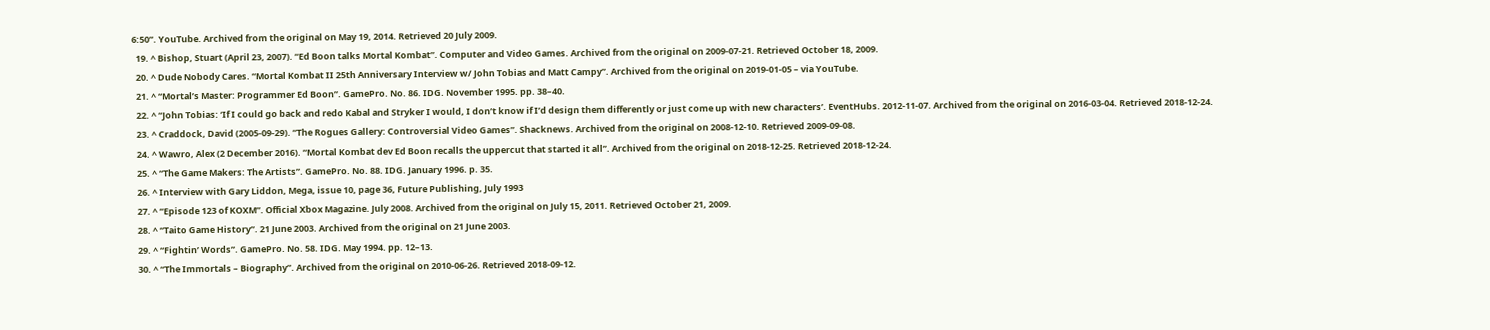6:50”. YouTube. Archived from the original on May 19, 2014. Retrieved 20 July 2009.
  19. ^ Bishop, Stuart (April 23, 2007). “Ed Boon talks Mortal Kombat”. Computer and Video Games. Archived from the original on 2009-07-21. Retrieved October 18, 2009.
  20. ^ Dude Nobody Cares. “Mortal Kombat II 25th Anniversary Interview w/ John Tobias and Matt Campy”. Archived from the original on 2019-01-05 – via YouTube.
  21. ^ “Mortal’s Master: Programmer Ed Boon”. GamePro. No. 86. IDG. November 1995. pp. 38–40.
  22. ^ “John Tobias: ‘If I could go back and redo Kabal and Stryker I would, I don’t know if I’d design them differently or just come up with new characters’. EventHubs. 2012-11-07. Archived from the original on 2016-03-04. Retrieved 2018-12-24.
  23. ^ Craddock, David (2005-09-29). “The Rogues Gallery: Controversial Video Games”. Shacknews. Archived from the original on 2008-12-10. Retrieved 2009-09-08.
  24. ^ Wawro, Alex (2 December 2016). “Mortal Kombat dev Ed Boon recalls the uppercut that started it all”. Archived from the original on 2018-12-25. Retrieved 2018-12-24.
  25. ^ “The Game Makers: The Artists”. GamePro. No. 88. IDG. January 1996. p. 35.
  26. ^ Interview with Gary Liddon, Mega, issue 10, page 36, Future Publishing, July 1993
  27. ^ “Episode 123 of KOXM”. Official Xbox Magazine. July 2008. Archived from the original on July 15, 2011. Retrieved October 21, 2009.
  28. ^ “Taito Game History”. 21 June 2003. Archived from the original on 21 June 2003.
  29. ^ “Fightin’ Words”. GamePro. No. 58. IDG. May 1994. pp. 12–13.
  30. ^ “The Immortals – Biography”. Archived from the original on 2010-06-26. Retrieved 2018-09-12.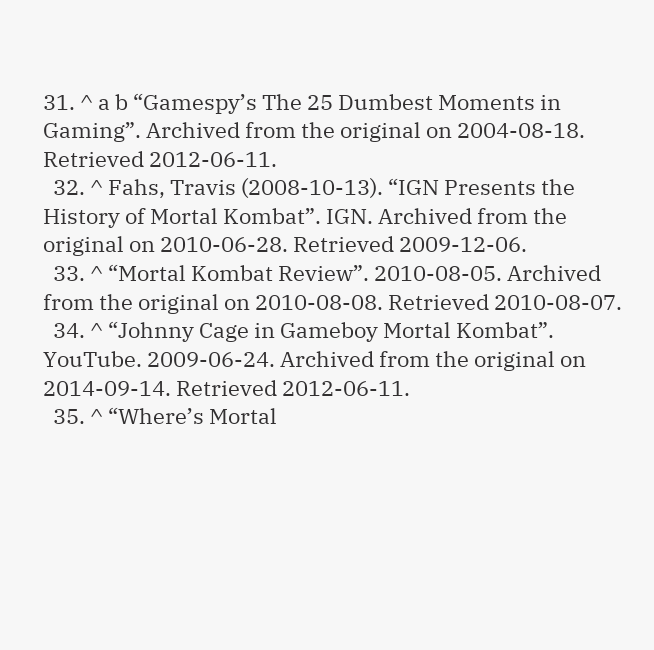31. ^ a b “Gamespy’s The 25 Dumbest Moments in Gaming”. Archived from the original on 2004-08-18. Retrieved 2012-06-11.
  32. ^ Fahs, Travis (2008-10-13). “IGN Presents the History of Mortal Kombat”. IGN. Archived from the original on 2010-06-28. Retrieved 2009-12-06.
  33. ^ “Mortal Kombat Review”. 2010-08-05. Archived from the original on 2010-08-08. Retrieved 2010-08-07.
  34. ^ “Johnny Cage in Gameboy Mortal Kombat”. YouTube. 2009-06-24. Archived from the original on 2014-09-14. Retrieved 2012-06-11.
  35. ^ “Where’s Mortal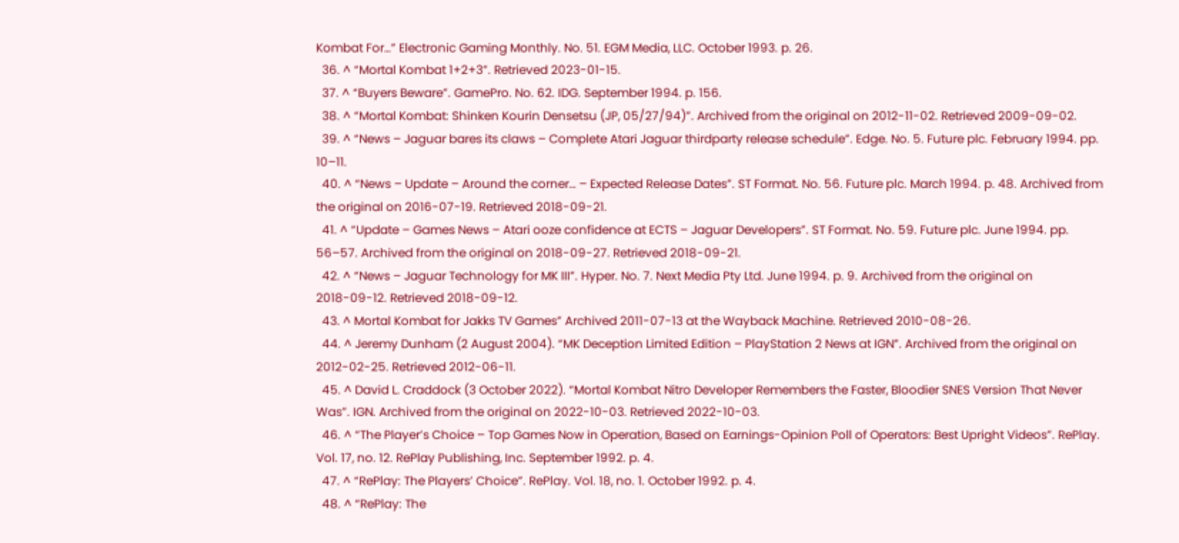Kombat For…” Electronic Gaming Monthly. No. 51. EGM Media, LLC. October 1993. p. 26.
  36. ^ “Mortal Kombat 1+2+3”. Retrieved 2023-01-15.
  37. ^ “Buyers Beware”. GamePro. No. 62. IDG. September 1994. p. 156.
  38. ^ “Mortal Kombat: Shinken Kourin Densetsu (JP, 05/27/94)”. Archived from the original on 2012-11-02. Retrieved 2009-09-02.
  39. ^ “News – Jaguar bares its claws – Complete Atari Jaguar thirdparty release schedule”. Edge. No. 5. Future plc. February 1994. pp. 10–11.
  40. ^ “News – Update – Around the corner… – Expected Release Dates”. ST Format. No. 56. Future plc. March 1994. p. 48. Archived from the original on 2016-07-19. Retrieved 2018-09-21.
  41. ^ “Update – Games News – Atari ooze confidence at ECTS – Jaguar Developers”. ST Format. No. 59. Future plc. June 1994. pp. 56–57. Archived from the original on 2018-09-27. Retrieved 2018-09-21.
  42. ^ “News – Jaguar Technology for MK III”. Hyper. No. 7. Next Media Pty Ltd. June 1994. p. 9. Archived from the original on 2018-09-12. Retrieved 2018-09-12.
  43. ^ Mortal Kombat for Jakks TV Games” Archived 2011-07-13 at the Wayback Machine. Retrieved 2010-08-26.
  44. ^ Jeremy Dunham (2 August 2004). “MK Deception Limited Edition – PlayStation 2 News at IGN”. Archived from the original on 2012-02-25. Retrieved 2012-06-11.
  45. ^ David L. Craddock (3 October 2022). “Mortal Kombat Nitro Developer Remembers the Faster, Bloodier SNES Version That Never Was”. IGN. Archived from the original on 2022-10-03. Retrieved 2022-10-03.
  46. ^ “The Player’s Choice – Top Games Now in Operation, Based on Earnings-Opinion Poll of Operators: Best Upright Videos”. RePlay. Vol. 17, no. 12. RePlay Publishing, Inc. September 1992. p. 4.
  47. ^ “RePlay: The Players’ Choice”. RePlay. Vol. 18, no. 1. October 1992. p. 4.
  48. ^ “RePlay: The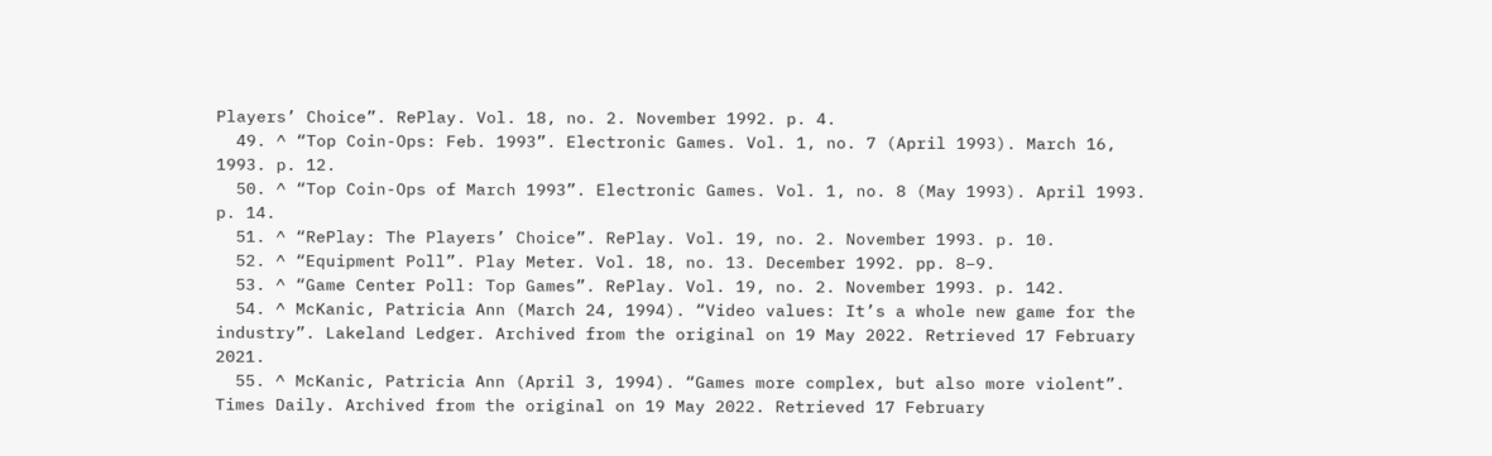Players’ Choice”. RePlay. Vol. 18, no. 2. November 1992. p. 4.
  49. ^ “Top Coin-Ops: Feb. 1993”. Electronic Games. Vol. 1, no. 7 (April 1993). March 16, 1993. p. 12.
  50. ^ “Top Coin-Ops of March 1993”. Electronic Games. Vol. 1, no. 8 (May 1993). April 1993. p. 14.
  51. ^ “RePlay: The Players’ Choice”. RePlay. Vol. 19, no. 2. November 1993. p. 10.
  52. ^ “Equipment Poll”. Play Meter. Vol. 18, no. 13. December 1992. pp. 8–9.
  53. ^ “Game Center Poll: Top Games”. RePlay. Vol. 19, no. 2. November 1993. p. 142.
  54. ^ McKanic, Patricia Ann (March 24, 1994). “Video values: It’s a whole new game for the industry”. Lakeland Ledger. Archived from the original on 19 May 2022. Retrieved 17 February 2021.
  55. ^ McKanic, Patricia Ann (April 3, 1994). “Games more complex, but also more violent”. Times Daily. Archived from the original on 19 May 2022. Retrieved 17 February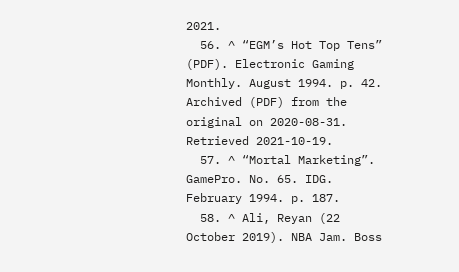2021.
  56. ^ “EGM’s Hot Top Tens” (PDF). Electronic Gaming Monthly. August 1994. p. 42. Archived (PDF) from the original on 2020-08-31. Retrieved 2021-10-19.
  57. ^ “Mortal Marketing”. GamePro. No. 65. IDG. February 1994. p. 187.
  58. ^ Ali, Reyan (22 October 2019). NBA Jam. Boss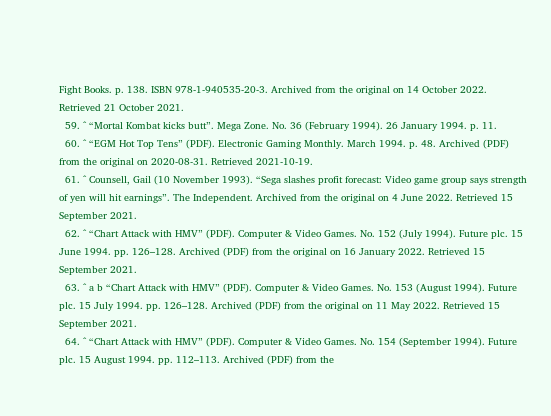Fight Books. p. 138. ISBN 978-1-940535-20-3. Archived from the original on 14 October 2022. Retrieved 21 October 2021.
  59. ^ “Mortal Kombat kicks butt”. Mega Zone. No. 36 (February 1994). 26 January 1994. p. 11.
  60. ^ “EGM Hot Top Tens” (PDF). Electronic Gaming Monthly. March 1994. p. 48. Archived (PDF) from the original on 2020-08-31. Retrieved 2021-10-19.
  61. ^ Counsell, Gail (10 November 1993). “Sega slashes profit forecast: Video game group says strength of yen will hit earnings”. The Independent. Archived from the original on 4 June 2022. Retrieved 15 September 2021.
  62. ^ “Chart Attack with HMV” (PDF). Computer & Video Games. No. 152 (July 1994). Future plc. 15 June 1994. pp. 126–128. Archived (PDF) from the original on 16 January 2022. Retrieved 15 September 2021.
  63. ^ a b “Chart Attack with HMV” (PDF). Computer & Video Games. No. 153 (August 1994). Future plc. 15 July 1994. pp. 126–128. Archived (PDF) from the original on 11 May 2022. Retrieved 15 September 2021.
  64. ^ “Chart Attack with HMV” (PDF). Computer & Video Games. No. 154 (September 1994). Future plc. 15 August 1994. pp. 112–113. Archived (PDF) from the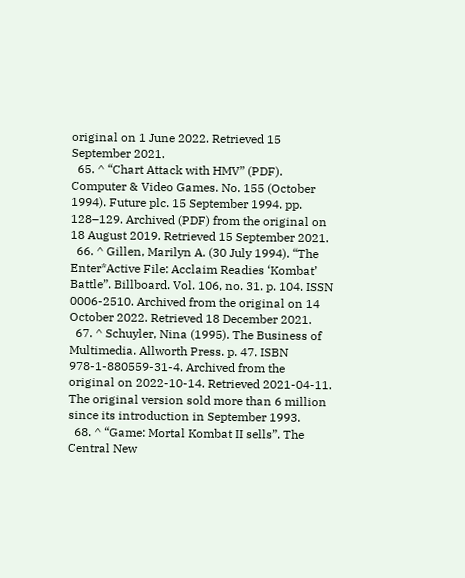original on 1 June 2022. Retrieved 15 September 2021.
  65. ^ “Chart Attack with HMV” (PDF). Computer & Video Games. No. 155 (October 1994). Future plc. 15 September 1994. pp. 128–129. Archived (PDF) from the original on 18 August 2019. Retrieved 15 September 2021.
  66. ^ Gillen, Marilyn A. (30 July 1994). “The Enter*Active File: Acclaim Readies ‘Kombat’ Battle”. Billboard. Vol. 106, no. 31. p. 104. ISSN 0006-2510. Archived from the original on 14 October 2022. Retrieved 18 December 2021.
  67. ^ Schuyler, Nina (1995). The Business of Multimedia. Allworth Press. p. 47. ISBN 978-1-880559-31-4. Archived from the original on 2022-10-14. Retrieved 2021-04-11. The original version sold more than 6 million since its introduction in September 1993.
  68. ^ “Game: Mortal Kombat II sells”. The Central New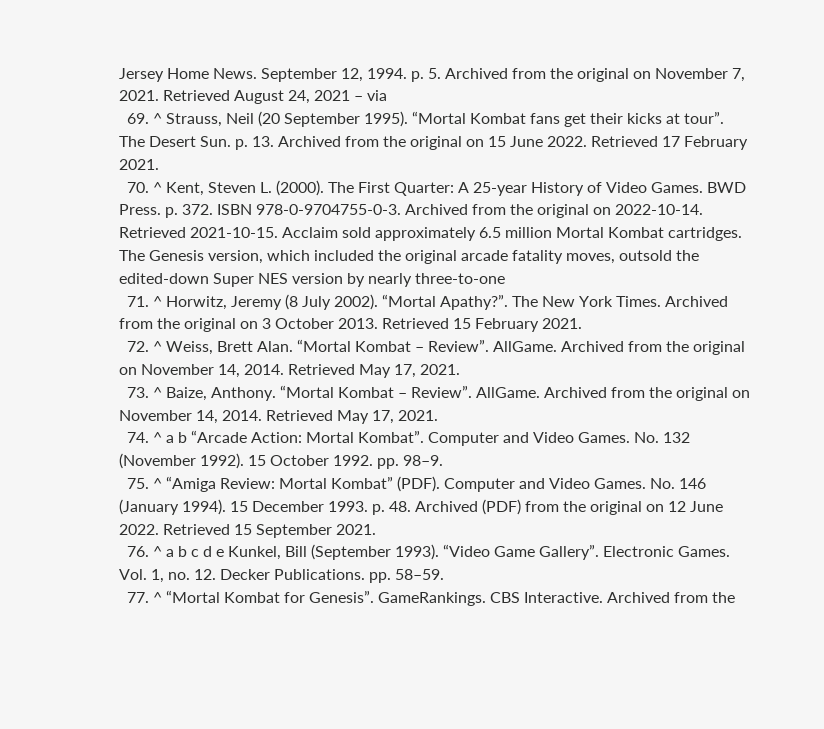Jersey Home News. September 12, 1994. p. 5. Archived from the original on November 7, 2021. Retrieved August 24, 2021 – via
  69. ^ Strauss, Neil (20 September 1995). “Mortal Kombat fans get their kicks at tour”. The Desert Sun. p. 13. Archived from the original on 15 June 2022. Retrieved 17 February 2021.
  70. ^ Kent, Steven L. (2000). The First Quarter: A 25-year History of Video Games. BWD Press. p. 372. ISBN 978-0-9704755-0-3. Archived from the original on 2022-10-14. Retrieved 2021-10-15. Acclaim sold approximately 6.5 million Mortal Kombat cartridges. The Genesis version, which included the original arcade fatality moves, outsold the edited-down Super NES version by nearly three-to-one
  71. ^ Horwitz, Jeremy (8 July 2002). “Mortal Apathy?”. The New York Times. Archived from the original on 3 October 2013. Retrieved 15 February 2021.
  72. ^ Weiss, Brett Alan. “Mortal Kombat – Review”. AllGame. Archived from the original on November 14, 2014. Retrieved May 17, 2021.
  73. ^ Baize, Anthony. “Mortal Kombat – Review”. AllGame. Archived from the original on November 14, 2014. Retrieved May 17, 2021.
  74. ^ a b “Arcade Action: Mortal Kombat”. Computer and Video Games. No. 132 (November 1992). 15 October 1992. pp. 98–9.
  75. ^ “Amiga Review: Mortal Kombat” (PDF). Computer and Video Games. No. 146 (January 1994). 15 December 1993. p. 48. Archived (PDF) from the original on 12 June 2022. Retrieved 15 September 2021.
  76. ^ a b c d e Kunkel, Bill (September 1993). “Video Game Gallery”. Electronic Games. Vol. 1, no. 12. Decker Publications. pp. 58–59.
  77. ^ “Mortal Kombat for Genesis”. GameRankings. CBS Interactive. Archived from the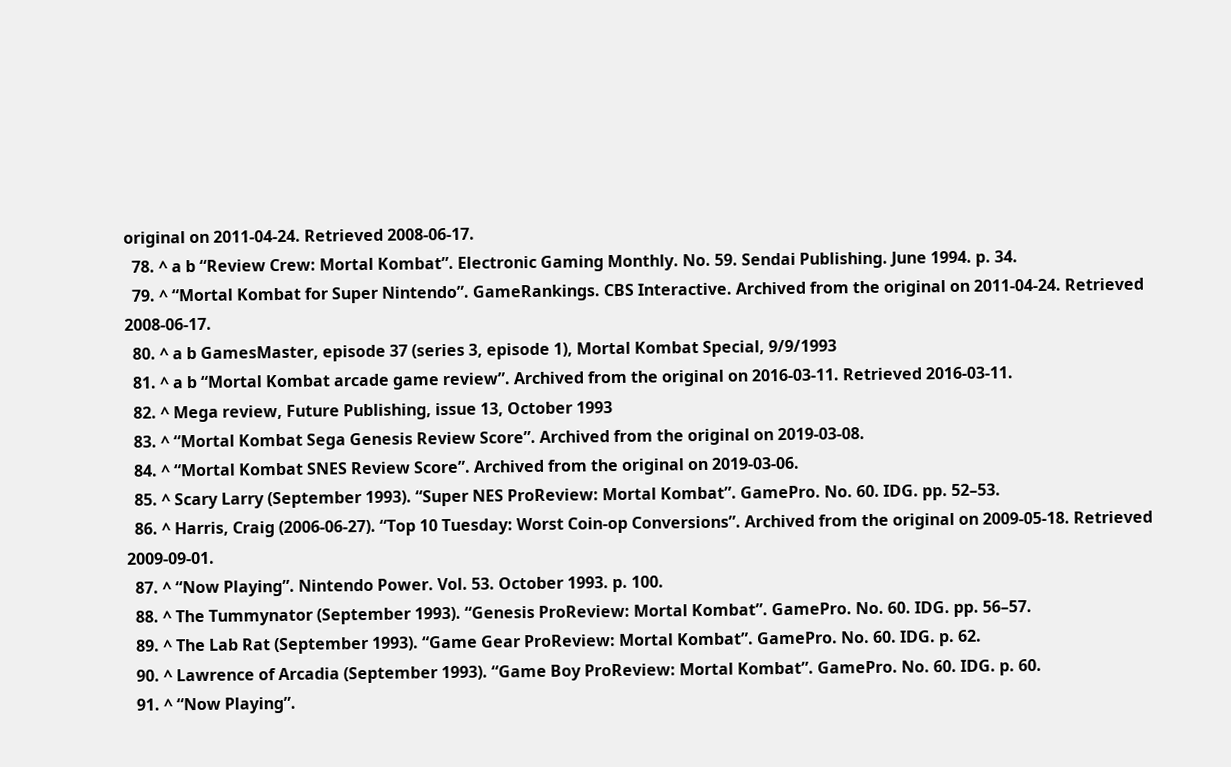original on 2011-04-24. Retrieved 2008-06-17.
  78. ^ a b “Review Crew: Mortal Kombat”. Electronic Gaming Monthly. No. 59. Sendai Publishing. June 1994. p. 34.
  79. ^ “Mortal Kombat for Super Nintendo”. GameRankings. CBS Interactive. Archived from the original on 2011-04-24. Retrieved 2008-06-17.
  80. ^ a b GamesMaster, episode 37 (series 3, episode 1), Mortal Kombat Special, 9/9/1993
  81. ^ a b “Mortal Kombat arcade game review”. Archived from the original on 2016-03-11. Retrieved 2016-03-11.
  82. ^ Mega review, Future Publishing, issue 13, October 1993
  83. ^ “Mortal Kombat Sega Genesis Review Score”. Archived from the original on 2019-03-08.
  84. ^ “Mortal Kombat SNES Review Score”. Archived from the original on 2019-03-06.
  85. ^ Scary Larry (September 1993). “Super NES ProReview: Mortal Kombat”. GamePro. No. 60. IDG. pp. 52–53.
  86. ^ Harris, Craig (2006-06-27). “Top 10 Tuesday: Worst Coin-op Conversions”. Archived from the original on 2009-05-18. Retrieved 2009-09-01.
  87. ^ “Now Playing”. Nintendo Power. Vol. 53. October 1993. p. 100.
  88. ^ The Tummynator (September 1993). “Genesis ProReview: Mortal Kombat”. GamePro. No. 60. IDG. pp. 56–57.
  89. ^ The Lab Rat (September 1993). “Game Gear ProReview: Mortal Kombat”. GamePro. No. 60. IDG. p. 62.
  90. ^ Lawrence of Arcadia (September 1993). “Game Boy ProReview: Mortal Kombat”. GamePro. No. 60. IDG. p. 60.
  91. ^ “Now Playing”.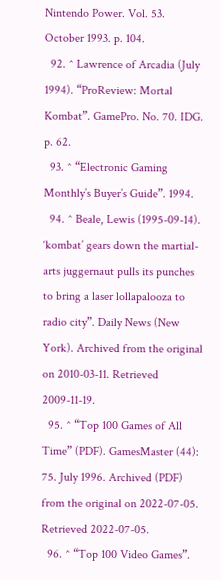Nintendo Power. Vol. 53. October 1993. p. 104.
  92. ^ Lawrence of Arcadia (July 1994). “ProReview: Mortal Kombat”. GamePro. No. 70. IDG. p. 62.
  93. ^ “Electronic Gaming Monthly’s Buyer’s Guide”. 1994.
  94. ^ Beale, Lewis (1995-09-14). ‘kombat’ gears down the martial-arts juggernaut pulls its punches to bring a laser lollapalooza to radio city”. Daily News (New York). Archived from the original on 2010-03-11. Retrieved 2009-11-19.
  95. ^ “Top 100 Games of All Time” (PDF). GamesMaster (44): 75. July 1996. Archived (PDF) from the original on 2022-07-05. Retrieved 2022-07-05.
  96. ^ “Top 100 Video Games”.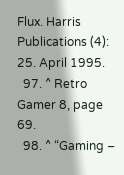Flux. Harris Publications (4): 25. April 1995.
  97. ^ Retro Gamer 8, page 69.
  98. ^ “Gaming –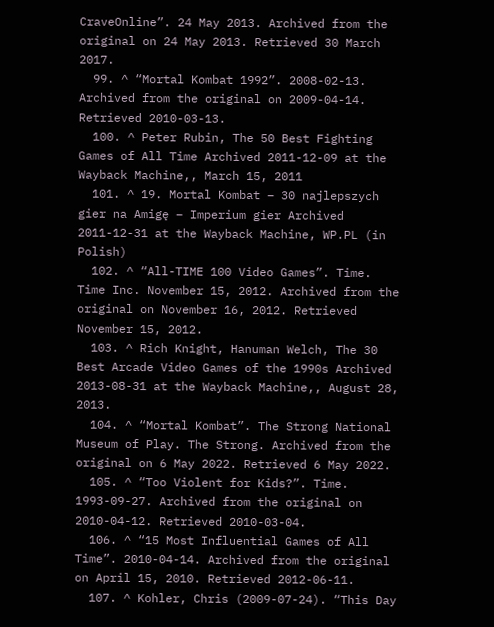CraveOnline”. 24 May 2013. Archived from the original on 24 May 2013. Retrieved 30 March 2017.
  99. ^ “Mortal Kombat 1992”. 2008-02-13. Archived from the original on 2009-04-14. Retrieved 2010-03-13.
  100. ^ Peter Rubin, The 50 Best Fighting Games of All Time Archived 2011-12-09 at the Wayback Machine,, March 15, 2011
  101. ^ 19. Mortal Kombat – 30 najlepszych gier na Amigę – Imperium gier Archived 2011-12-31 at the Wayback Machine, WP.PL (in Polish)
  102. ^ “All-TIME 100 Video Games”. Time. Time Inc. November 15, 2012. Archived from the original on November 16, 2012. Retrieved November 15, 2012.
  103. ^ Rich Knight, Hanuman Welch, The 30 Best Arcade Video Games of the 1990s Archived 2013-08-31 at the Wayback Machine,, August 28, 2013.
  104. ^ “Mortal Kombat”. The Strong National Museum of Play. The Strong. Archived from the original on 6 May 2022. Retrieved 6 May 2022.
  105. ^ “Too Violent for Kids?”. Time. 1993-09-27. Archived from the original on 2010-04-12. Retrieved 2010-03-04.
  106. ^ “15 Most Influential Games of All Time”. 2010-04-14. Archived from the original on April 15, 2010. Retrieved 2012-06-11.
  107. ^ Kohler, Chris (2009-07-24). “This Day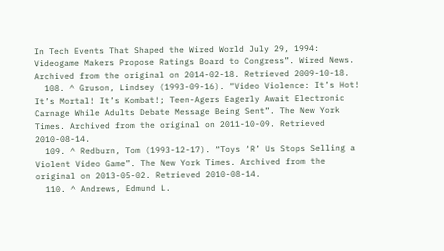In Tech Events That Shaped the Wired World July 29, 1994: Videogame Makers Propose Ratings Board to Congress”. Wired News. Archived from the original on 2014-02-18. Retrieved 2009-10-18.
  108. ^ Gruson, Lindsey (1993-09-16). “Video Violence: It’s Hot! It’s Mortal! It’s Kombat!; Teen-Agers Eagerly Await Electronic Carnage While Adults Debate Message Being Sent”. The New York Times. Archived from the original on 2011-10-09. Retrieved 2010-08-14.
  109. ^ Redburn, Tom (1993-12-17). “Toys ‘R’ Us Stops Selling a Violent Video Game”. The New York Times. Archived from the original on 2013-05-02. Retrieved 2010-08-14.
  110. ^ Andrews, Edmund L.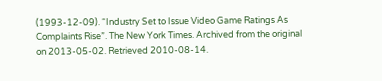(1993-12-09). “Industry Set to Issue Video Game Ratings As Complaints Rise”. The New York Times. Archived from the original on 2013-05-02. Retrieved 2010-08-14.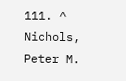111. ^ Nichols, Peter M.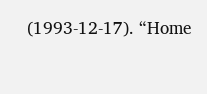(1993-12-17). “Home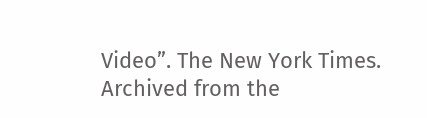Video”. The New York Times. Archived from the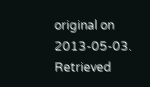original on 2013-05-03. Retrieved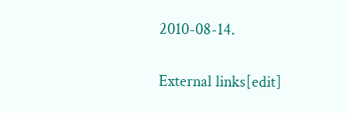2010-08-14.

External links[edit]